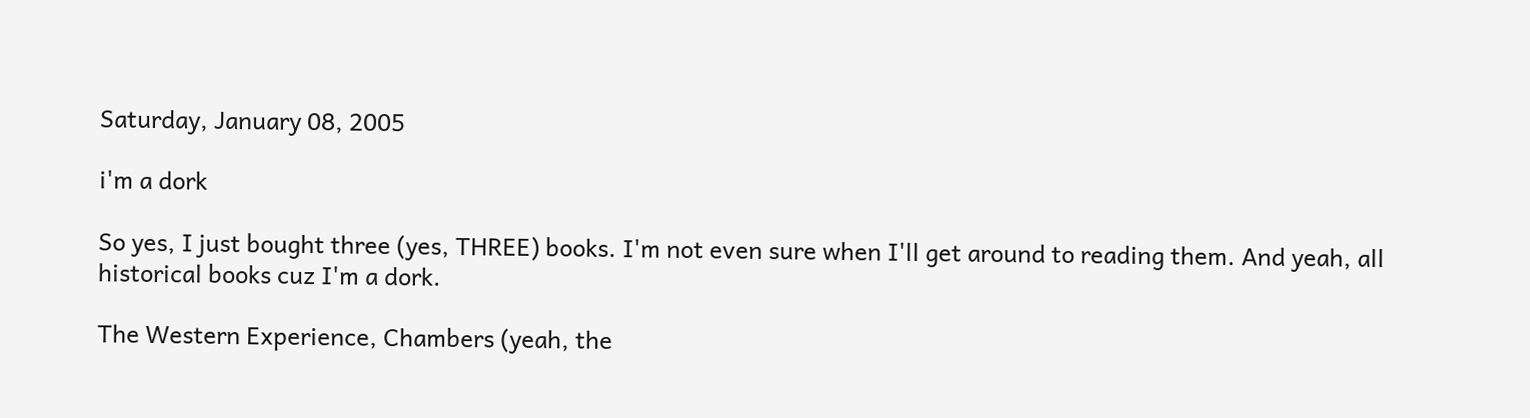Saturday, January 08, 2005

i'm a dork

So yes, I just bought three (yes, THREE) books. I'm not even sure when I'll get around to reading them. And yeah, all historical books cuz I'm a dork.

The Western Experience, Chambers (yeah, the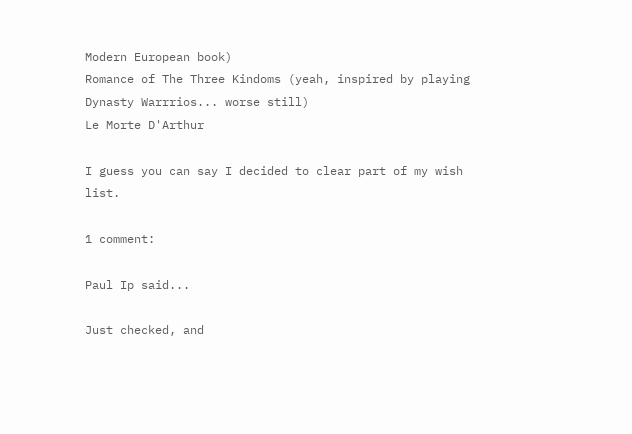Modern European book)
Romance of The Three Kindoms (yeah, inspired by playing Dynasty Warrrios... worse still)
Le Morte D'Arthur

I guess you can say I decided to clear part of my wish list.

1 comment:

Paul Ip said...

Just checked, and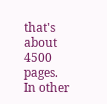that's about 4500 pages. In other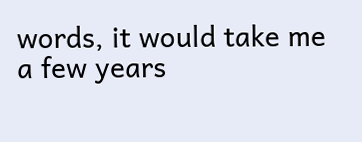words, it would take me a few years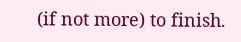(if not more) to finish.